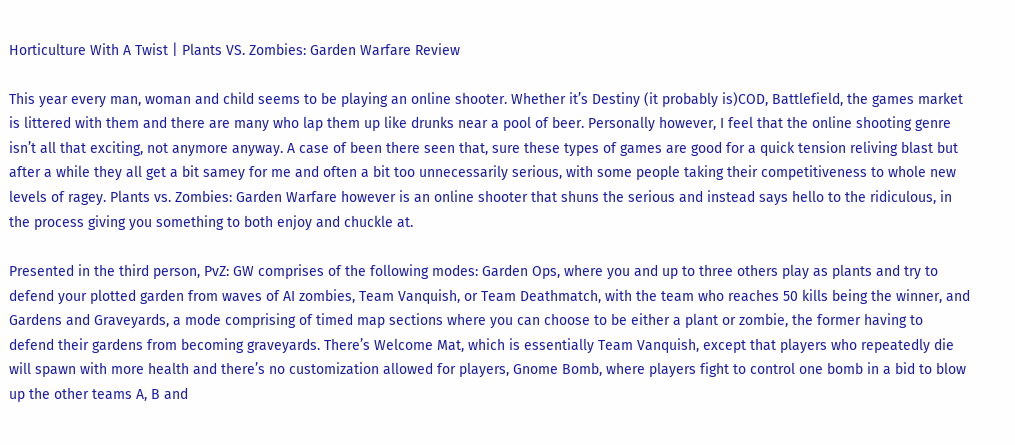Horticulture With A Twist | Plants VS. Zombies: Garden Warfare Review

This year every man, woman and child seems to be playing an online shooter. Whether it’s Destiny (it probably is)COD, Battlefield, the games market is littered with them and there are many who lap them up like drunks near a pool of beer. Personally however, I feel that the online shooting genre isn’t all that exciting, not anymore anyway. A case of been there seen that, sure these types of games are good for a quick tension reliving blast but after a while they all get a bit samey for me and often a bit too unnecessarily serious, with some people taking their competitiveness to whole new levels of ragey. Plants vs. Zombies: Garden Warfare however is an online shooter that shuns the serious and instead says hello to the ridiculous, in the process giving you something to both enjoy and chuckle at.

Presented in the third person, PvZ: GW comprises of the following modes: Garden Ops, where you and up to three others play as plants and try to defend your plotted garden from waves of AI zombies, Team Vanquish, or Team Deathmatch, with the team who reaches 50 kills being the winner, and Gardens and Graveyards, a mode comprising of timed map sections where you can choose to be either a plant or zombie, the former having to defend their gardens from becoming graveyards. There’s Welcome Mat, which is essentially Team Vanquish, except that players who repeatedly die will spawn with more health and there’s no customization allowed for players, Gnome Bomb, where players fight to control one bomb in a bid to blow up the other teams A, B and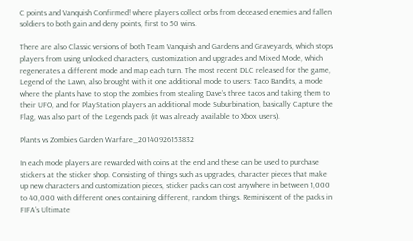C points and Vanquish Confirmed! where players collect orbs from deceased enemies and fallen soldiers to both gain and deny points, first to 50 wins.

There are also Classic versions of both Team Vanquish and Gardens and Graveyards, which stops players from using unlocked characters, customization and upgrades and Mixed Mode, which regenerates a different mode and map each turn. The most recent DLC released for the game, Legend of the Lawn, also brought with it one additional mode to users: Taco Bandits, a mode where the plants have to stop the zombies from stealing Dave’s three tacos and taking them to their UFO, and for PlayStation players an additional mode Suburbination, basically Capture the Flag, was also part of the Legends pack (it was already available to Xbox users).

Plants vs Zombies Garden Warfare_20140926153832

In each mode players are rewarded with coins at the end and these can be used to purchase stickers at the sticker shop. Consisting of things such as upgrades, character pieces that make up new characters and customization pieces, sticker packs can cost anywhere in between 1,000 to 40,000 with different ones containing different, random things. Reminiscent of the packs in FIFA’s Ultimate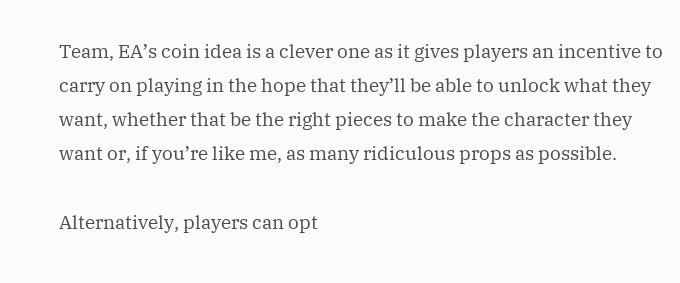Team, EA’s coin idea is a clever one as it gives players an incentive to carry on playing in the hope that they’ll be able to unlock what they want, whether that be the right pieces to make the character they want or, if you’re like me, as many ridiculous props as possible.

Alternatively, players can opt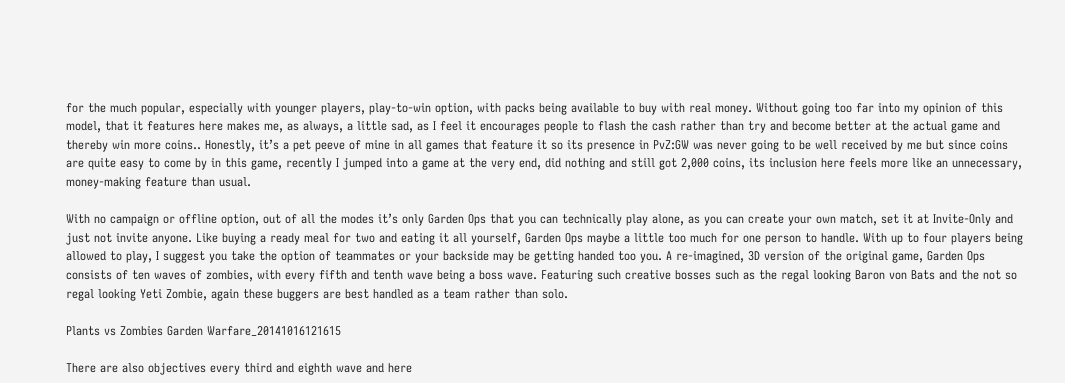for the much popular, especially with younger players, play-to-win option, with packs being available to buy with real money. Without going too far into my opinion of this model, that it features here makes me, as always, a little sad, as I feel it encourages people to flash the cash rather than try and become better at the actual game and thereby win more coins.. Honestly, it’s a pet peeve of mine in all games that feature it so its presence in PvZ:GW was never going to be well received by me but since coins are quite easy to come by in this game, recently I jumped into a game at the very end, did nothing and still got 2,000 coins, its inclusion here feels more like an unnecessary, money-making feature than usual.

With no campaign or offline option, out of all the modes it’s only Garden Ops that you can technically play alone, as you can create your own match, set it at Invite-Only and just not invite anyone. Like buying a ready meal for two and eating it all yourself, Garden Ops maybe a little too much for one person to handle. With up to four players being allowed to play, I suggest you take the option of teammates or your backside may be getting handed too you. A re-imagined, 3D version of the original game, Garden Ops consists of ten waves of zombies, with every fifth and tenth wave being a boss wave. Featuring such creative bosses such as the regal looking Baron von Bats and the not so regal looking Yeti Zombie, again these buggers are best handled as a team rather than solo.

Plants vs Zombies Garden Warfare_20141016121615

There are also objectives every third and eighth wave and here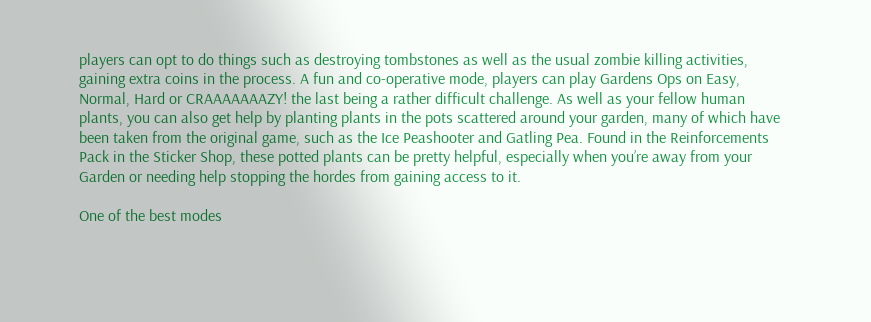players can opt to do things such as destroying tombstones as well as the usual zombie killing activities, gaining extra coins in the process. A fun and co-operative mode, players can play Gardens Ops on Easy, Normal, Hard or CRAAAAAAAZY! the last being a rather difficult challenge. As well as your fellow human plants, you can also get help by planting plants in the pots scattered around your garden, many of which have been taken from the original game, such as the Ice Peashooter and Gatling Pea. Found in the Reinforcements Pack in the Sticker Shop, these potted plants can be pretty helpful, especially when you’re away from your Garden or needing help stopping the hordes from gaining access to it.

One of the best modes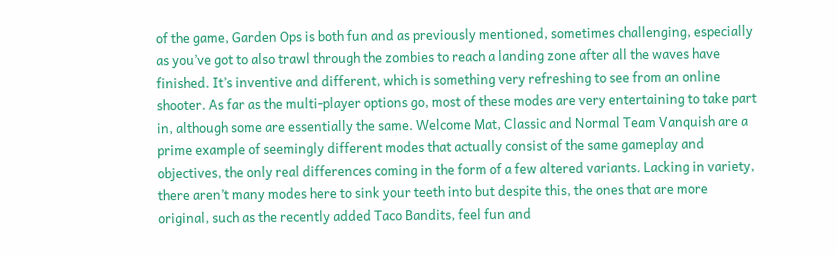of the game, Garden Ops is both fun and as previously mentioned, sometimes challenging, especially as you’ve got to also trawl through the zombies to reach a landing zone after all the waves have finished. It’s inventive and different, which is something very refreshing to see from an online shooter. As far as the multi-player options go, most of these modes are very entertaining to take part in, although some are essentially the same. Welcome Mat, Classic and Normal Team Vanquish are a prime example of seemingly different modes that actually consist of the same gameplay and objectives, the only real differences coming in the form of a few altered variants. Lacking in variety, there aren’t many modes here to sink your teeth into but despite this, the ones that are more original, such as the recently added Taco Bandits, feel fun and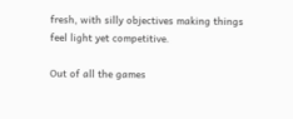fresh, with silly objectives making things feel light yet competitive.

Out of all the games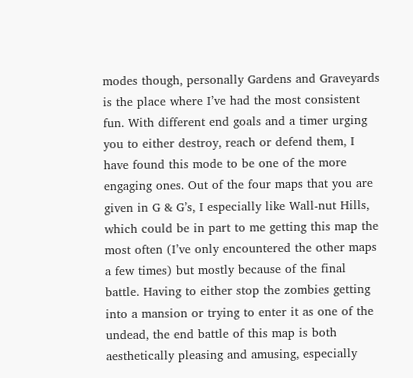modes though, personally Gardens and Graveyards is the place where I’ve had the most consistent fun. With different end goals and a timer urging you to either destroy, reach or defend them, I have found this mode to be one of the more engaging ones. Out of the four maps that you are given in G & G’s, I especially like Wall-nut Hills, which could be in part to me getting this map the most often (I’ve only encountered the other maps a few times) but mostly because of the final battle. Having to either stop the zombies getting into a mansion or trying to enter it as one of the undead, the end battle of this map is both aesthetically pleasing and amusing, especially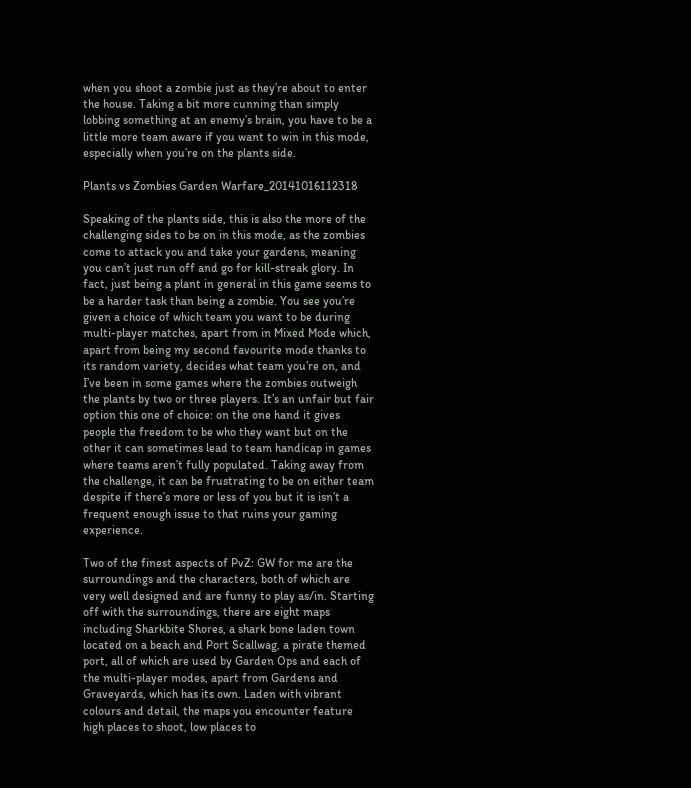when you shoot a zombie just as they’re about to enter the house. Taking a bit more cunning than simply lobbing something at an enemy’s brain, you have to be a little more team aware if you want to win in this mode, especially when you’re on the plants side.

Plants vs Zombies Garden Warfare_20141016112318

Speaking of the plants side, this is also the more of the challenging sides to be on in this mode, as the zombies come to attack you and take your gardens, meaning you can’t just run off and go for kill-streak glory. In fact, just being a plant in general in this game seems to be a harder task than being a zombie. You see you’re given a choice of which team you want to be during multi-player matches, apart from in Mixed Mode which, apart from being my second favourite mode thanks to its random variety, decides what team you’re on, and I’ve been in some games where the zombies outweigh the plants by two or three players. It’s an unfair but fair option this one of choice: on the one hand it gives people the freedom to be who they want but on the other it can sometimes lead to team handicap in games where teams aren’t fully populated. Taking away from the challenge, it can be frustrating to be on either team despite if there’s more or less of you but it is isn’t a frequent enough issue to that ruins your gaming experience.

Two of the finest aspects of PvZ: GW for me are the surroundings and the characters, both of which are very well designed and are funny to play as/in. Starting off with the surroundings, there are eight maps including Sharkbite Shores, a shark bone laden town located on a beach and Port Scallwag, a pirate themed port, all of which are used by Garden Ops and each of the multi-player modes, apart from Gardens and Graveyards, which has its own. Laden with vibrant colours and detail, the maps you encounter feature high places to shoot, low places to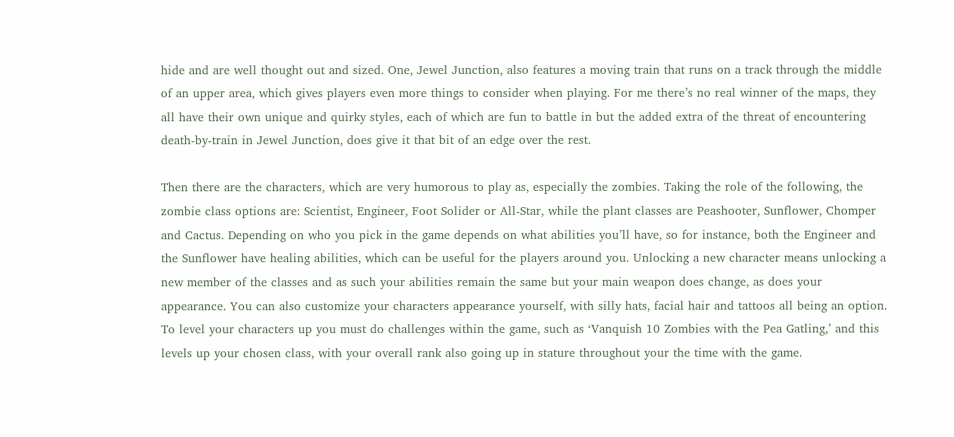hide and are well thought out and sized. One, Jewel Junction, also features a moving train that runs on a track through the middle of an upper area, which gives players even more things to consider when playing. For me there’s no real winner of the maps, they all have their own unique and quirky styles, each of which are fun to battle in but the added extra of the threat of encountering death-by-train in Jewel Junction, does give it that bit of an edge over the rest.

Then there are the characters, which are very humorous to play as, especially the zombies. Taking the role of the following, the zombie class options are: Scientist, Engineer, Foot Solider or All-Star, while the plant classes are Peashooter, Sunflower, Chomper and Cactus. Depending on who you pick in the game depends on what abilities you’ll have, so for instance, both the Engineer and the Sunflower have healing abilities, which can be useful for the players around you. Unlocking a new character means unlocking a new member of the classes and as such your abilities remain the same but your main weapon does change, as does your appearance. You can also customize your characters appearance yourself, with silly hats, facial hair and tattoos all being an option. To level your characters up you must do challenges within the game, such as ‘Vanquish 10 Zombies with the Pea Gatling,’ and this levels up your chosen class, with your overall rank also going up in stature throughout your the time with the game.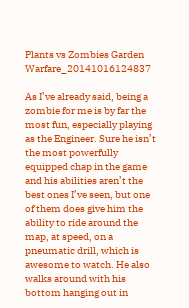Plants vs Zombies Garden Warfare_20141016124837

As I’ve already said, being a zombie for me is by far the most fun, especially playing as the Engineer. Sure he isn’t the most powerfully equipped chap in the game and his abilities aren’t the best ones I’ve seen, but one of them does give him the ability to ride around the map, at speed, on a pneumatic drill, which is awesome to watch. He also walks around with his bottom hanging out in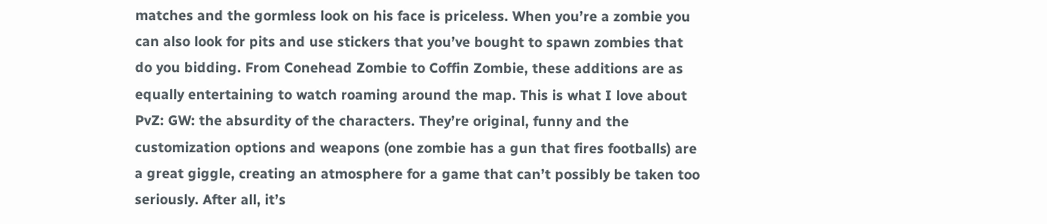matches and the gormless look on his face is priceless. When you’re a zombie you can also look for pits and use stickers that you’ve bought to spawn zombies that do you bidding. From Conehead Zombie to Coffin Zombie, these additions are as equally entertaining to watch roaming around the map. This is what I love about PvZ: GW: the absurdity of the characters. They’re original, funny and the customization options and weapons (one zombie has a gun that fires footballs) are a great giggle, creating an atmosphere for a game that can’t possibly be taken too seriously. After all, it’s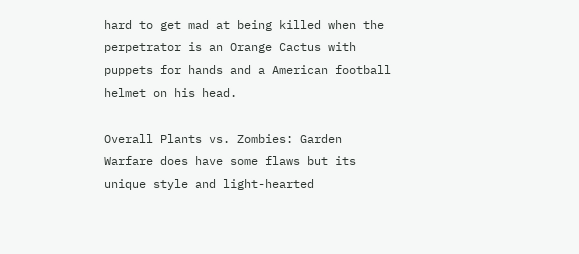hard to get mad at being killed when the perpetrator is an Orange Cactus with puppets for hands and a American football helmet on his head.

Overall Plants vs. Zombies: Garden Warfare does have some flaws but its unique style and light-hearted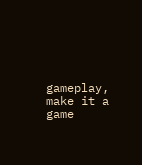gameplay, make it a game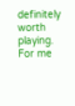definitely worth playing. For me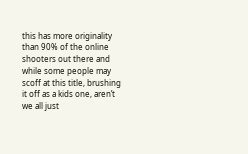this has more originality than 90% of the online shooters out there and while some people may scoff at this title, brushing it off as a kids one, aren’t we all just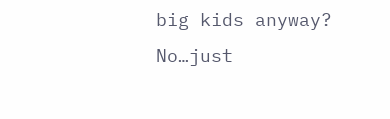big kids anyway? No…just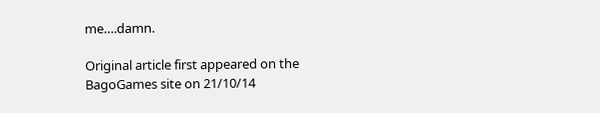me….damn.

Original article first appeared on the BagoGames site on 21/10/14